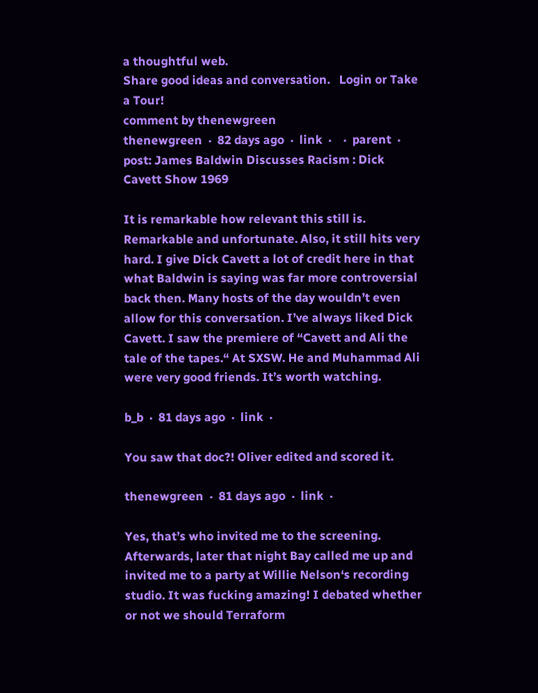a thoughtful web.
Share good ideas and conversation.   Login or Take a Tour!
comment by thenewgreen
thenewgreen  ·  82 days ago  ·  link  ·    ·  parent  ·  post: James Baldwin Discusses Racism : Dick Cavett Show 1969

It is remarkable how relevant this still is. Remarkable and unfortunate. Also, it still hits very hard. I give Dick Cavett a lot of credit here in that what Baldwin is saying was far more controversial back then. Many hosts of the day wouldn’t even allow for this conversation. I’ve always liked Dick Cavett. I saw the premiere of “Cavett and Ali the tale of the tapes.“ At SXSW. He and Muhammad Ali were very good friends. It’s worth watching.

b_b  ·  81 days ago  ·  link  ·

You saw that doc?! Oliver edited and scored it.

thenewgreen  ·  81 days ago  ·  link  ·

Yes, that’s who invited me to the screening. Afterwards, later that night Bay called me up and invited me to a party at Willie Nelson‘s recording studio. It was fucking amazing! I debated whether or not we should Terraform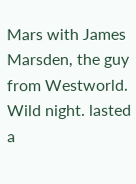Mars with James Marsden, the guy from Westworld. Wild night. lasted a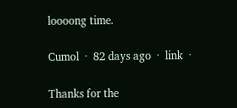loooong time.

Cumol  ·  82 days ago  ·  link  ·

Thanks for the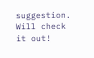suggestion. Will check it out!